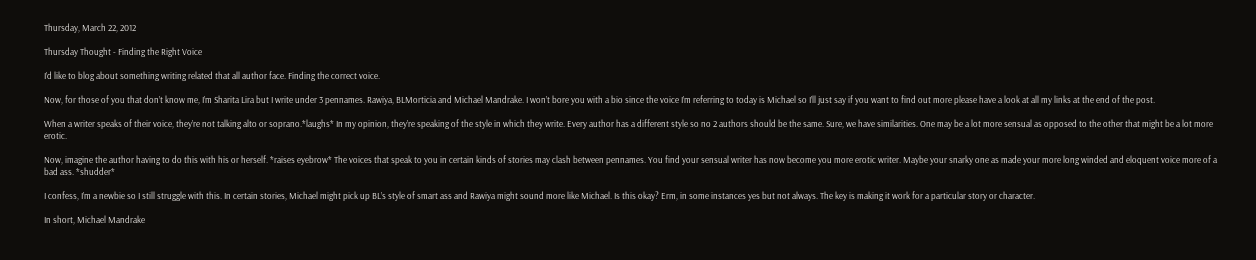Thursday, March 22, 2012

Thursday Thought - Finding the Right Voice

I’d like to blog about something writing related that all author face. Finding the correct voice.

Now, for those of you that don’t know me, I’m Sharita Lira but I write under 3 pennames. Rawiya, BLMorticia and Michael Mandrake. I won’t bore you with a bio since the voice I’m referring to today is Michael so I’ll just say if you want to find out more please have a look at all my links at the end of the post.

When a writer speaks of their voice, they’re not talking alto or soprano.*laughs* In my opinion, they’re speaking of the style in which they write. Every author has a different style so no 2 authors should be the same. Sure, we have similarities. One may be a lot more sensual as opposed to the other that might be a lot more erotic.

Now, imagine the author having to do this with his or herself. *raises eyebrow* The voices that speak to you in certain kinds of stories may clash between pennames. You find your sensual writer has now become you more erotic writer. Maybe your snarky one as made your more long winded and eloquent voice more of a bad ass. *shudder*

I confess, I’m a newbie so I still struggle with this. In certain stories, Michael might pick up BL’s style of smart ass and Rawiya might sound more like Michael. Is this okay? Erm, in some instances yes but not always. The key is making it work for a particular story or character.

In short, Michael Mandrake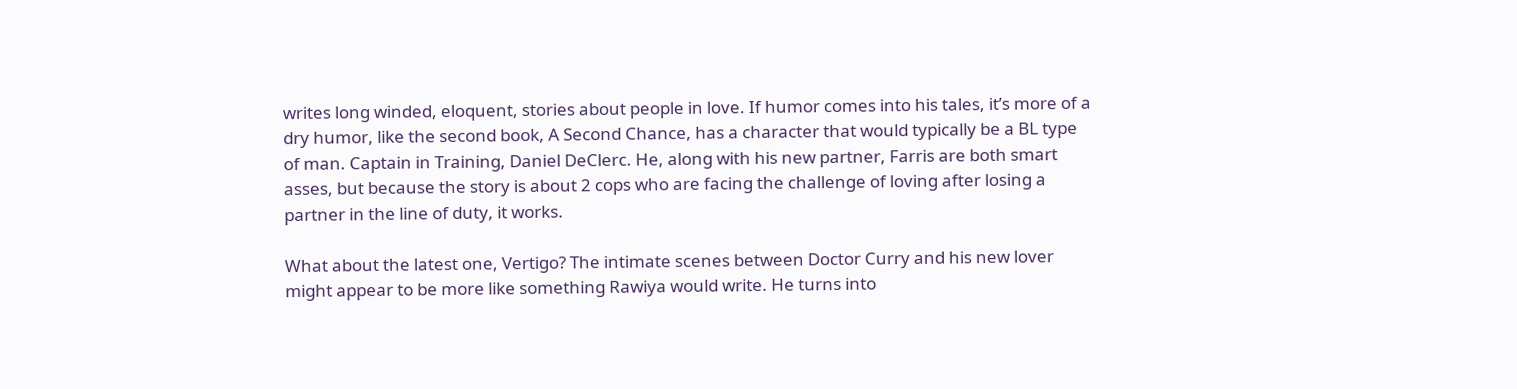writes long winded, eloquent, stories about people in love. If humor comes into his tales, it’s more of a dry humor, like the second book, A Second Chance, has a character that would typically be a BL type of man. Captain in Training, Daniel DeClerc. He, along with his new partner, Farris are both smart asses, but because the story is about 2 cops who are facing the challenge of loving after losing a partner in the line of duty, it works.

What about the latest one, Vertigo? The intimate scenes between Doctor Curry and his new lover might appear to be more like something Rawiya would write. He turns into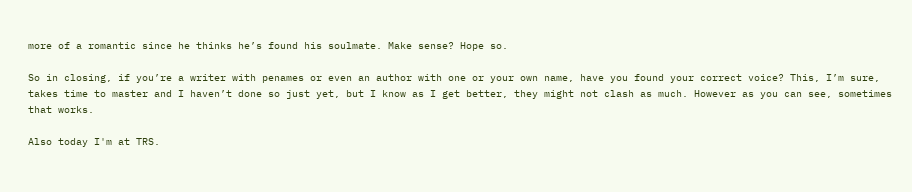more of a romantic since he thinks he’s found his soulmate. Make sense? Hope so.

So in closing, if you’re a writer with penames or even an author with one or your own name, have you found your correct voice? This, I’m sure, takes time to master and I haven’t done so just yet, but I know as I get better, they might not clash as much. However as you can see, sometimes that works.

Also today I'm at TRS.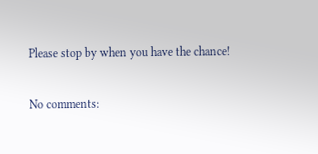Please stop by when you have the chance!

No comments: